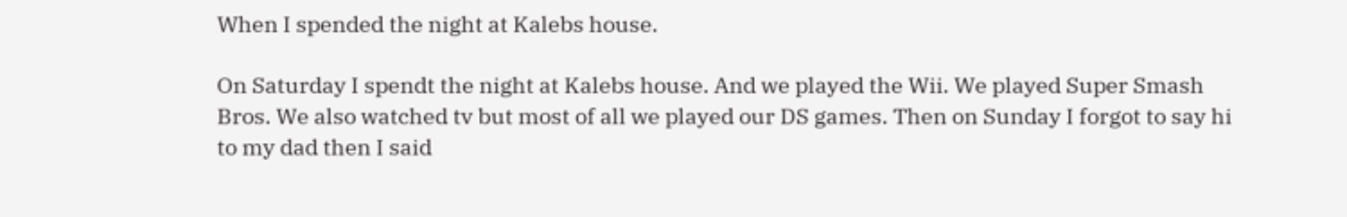When I spended the night at Kalebs house.

On Saturday I spendt the night at Kalebs house. And we played the Wii. We played Super Smash Bros. We also watched tv but most of all we played our DS games. Then on Sunday I forgot to say hi to my dad then I said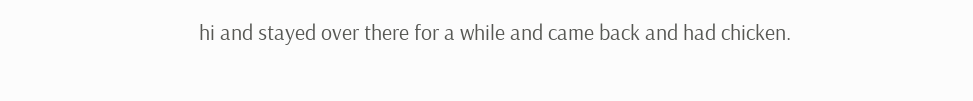hi and stayed over there for a while and came back and had chicken.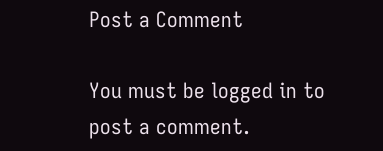Post a Comment

You must be logged in to post a comment.